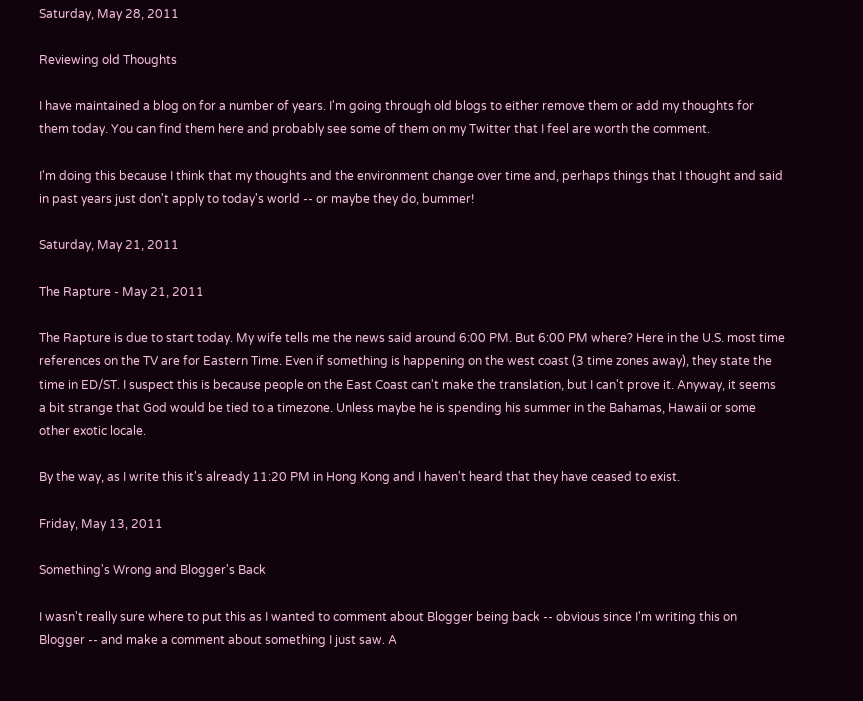Saturday, May 28, 2011

Reviewing old Thoughts

I have maintained a blog on for a number of years. I'm going through old blogs to either remove them or add my thoughts for them today. You can find them here and probably see some of them on my Twitter that I feel are worth the comment.

I'm doing this because I think that my thoughts and the environment change over time and, perhaps things that I thought and said in past years just don't apply to today's world -- or maybe they do, bummer!

Saturday, May 21, 2011

The Rapture - May 21, 2011

The Rapture is due to start today. My wife tells me the news said around 6:00 PM. But 6:00 PM where? Here in the U.S. most time references on the TV are for Eastern Time. Even if something is happening on the west coast (3 time zones away), they state the time in ED/ST. I suspect this is because people on the East Coast can't make the translation, but I can't prove it. Anyway, it seems a bit strange that God would be tied to a timezone. Unless maybe he is spending his summer in the Bahamas, Hawaii or some other exotic locale.

By the way, as I write this it's already 11:20 PM in Hong Kong and I haven't heard that they have ceased to exist.

Friday, May 13, 2011

Something's Wrong and Blogger's Back

I wasn't really sure where to put this as I wanted to comment about Blogger being back -- obvious since I'm writing this on Blogger -- and make a comment about something I just saw. A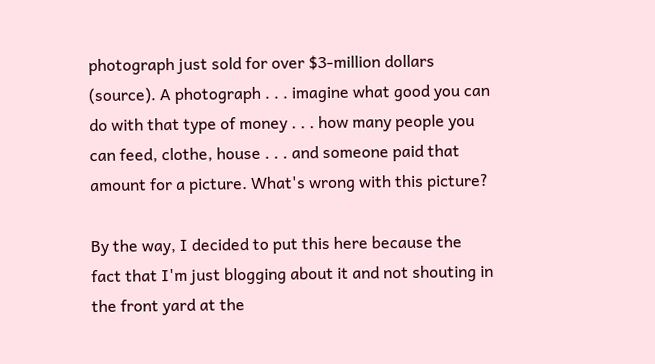photograph just sold for over $3-million dollars (source). A photograph . . . imagine what good you can do with that type of money . . . how many people you can feed, clothe, house . . . and someone paid that amount for a picture. What's wrong with this picture?

By the way, I decided to put this here because the fact that I'm just blogging about it and not shouting in the front yard at the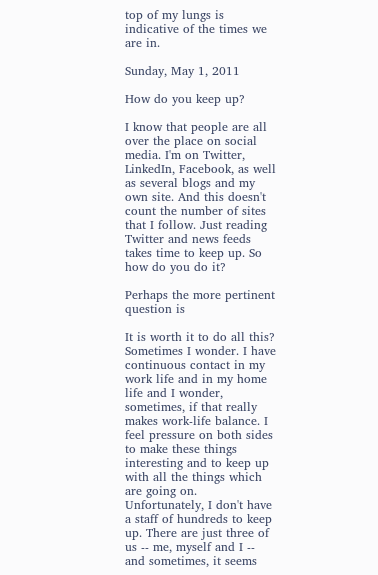top of my lungs is indicative of the times we are in.

Sunday, May 1, 2011

How do you keep up?

I know that people are all over the place on social media. I'm on Twitter, LinkedIn, Facebook, as well as several blogs and my own site. And this doesn't count the number of sites that I follow. Just reading Twitter and news feeds takes time to keep up. So how do you do it?

Perhaps the more pertinent question is

It is worth it to do all this?
Sometimes I wonder. I have continuous contact in my work life and in my home life and I wonder, sometimes, if that really makes work-life balance. I feel pressure on both sides to make these things interesting and to keep up with all the things which are going on. Unfortunately, I don't have a staff of hundreds to keep up. There are just three of us -- me, myself and I -- and sometimes, it seems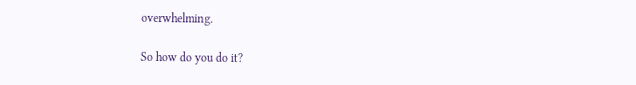overwhelming.

So how do you do it?